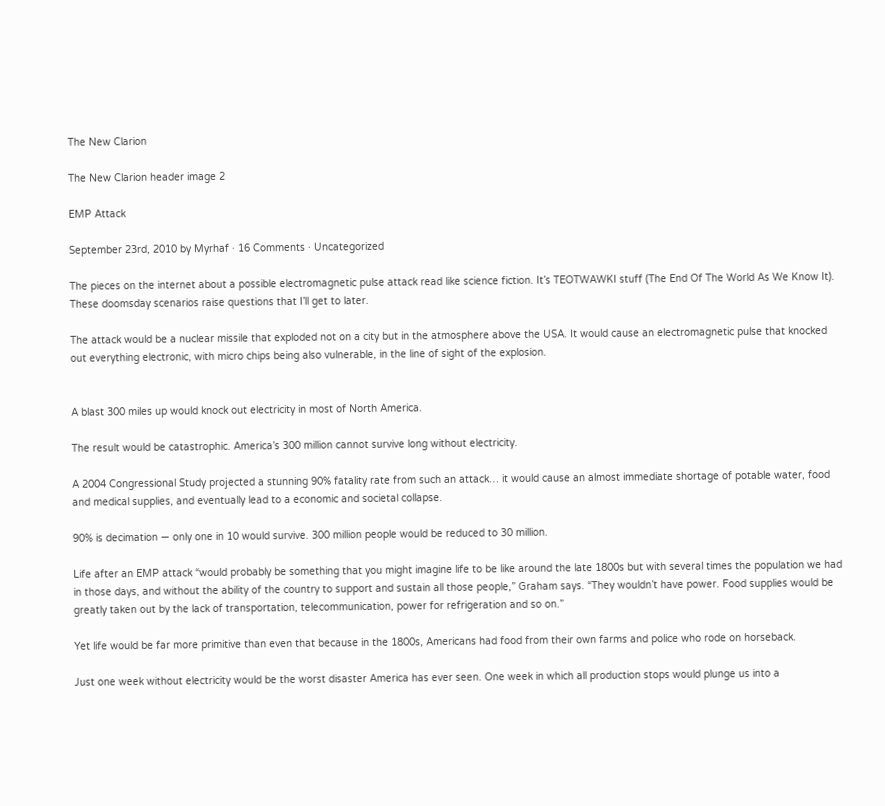The New Clarion

The New Clarion header image 2

EMP Attack

September 23rd, 2010 by Myrhaf · 16 Comments · Uncategorized

The pieces on the internet about a possible electromagnetic pulse attack read like science fiction. It’s TEOTWAWKI stuff (The End Of The World As We Know It). These doomsday scenarios raise questions that I’ll get to later.

The attack would be a nuclear missile that exploded not on a city but in the atmosphere above the USA. It would cause an electromagnetic pulse that knocked out everything electronic, with micro chips being also vulnerable, in the line of sight of the explosion.


A blast 300 miles up would knock out electricity in most of North America.

The result would be catastrophic. America’s 300 million cannot survive long without electricity.

A 2004 Congressional Study projected a stunning 90% fatality rate from such an attack… it would cause an almost immediate shortage of potable water, food and medical supplies, and eventually lead to a economic and societal collapse.

90% is decimation — only one in 10 would survive. 300 million people would be reduced to 30 million.

Life after an EMP attack “would probably be something that you might imagine life to be like around the late 1800s but with several times the population we had in those days, and without the ability of the country to support and sustain all those people,” Graham says. “They wouldn’t have power. Food supplies would be greatly taken out by the lack of transportation, telecommunication, power for refrigeration and so on.”

Yet life would be far more primitive than even that because in the 1800s, Americans had food from their own farms and police who rode on horseback.

Just one week without electricity would be the worst disaster America has ever seen. One week in which all production stops would plunge us into a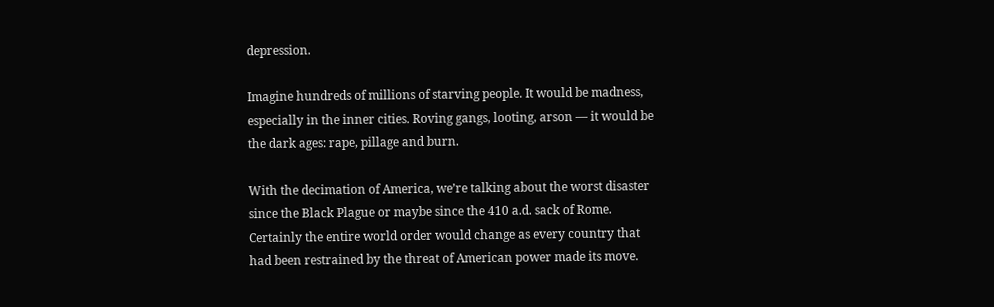depression.

Imagine hundreds of millions of starving people. It would be madness, especially in the inner cities. Roving gangs, looting, arson — it would be the dark ages: rape, pillage and burn.

With the decimation of America, we’re talking about the worst disaster since the Black Plague or maybe since the 410 a.d. sack of Rome. Certainly the entire world order would change as every country that had been restrained by the threat of American power made its move.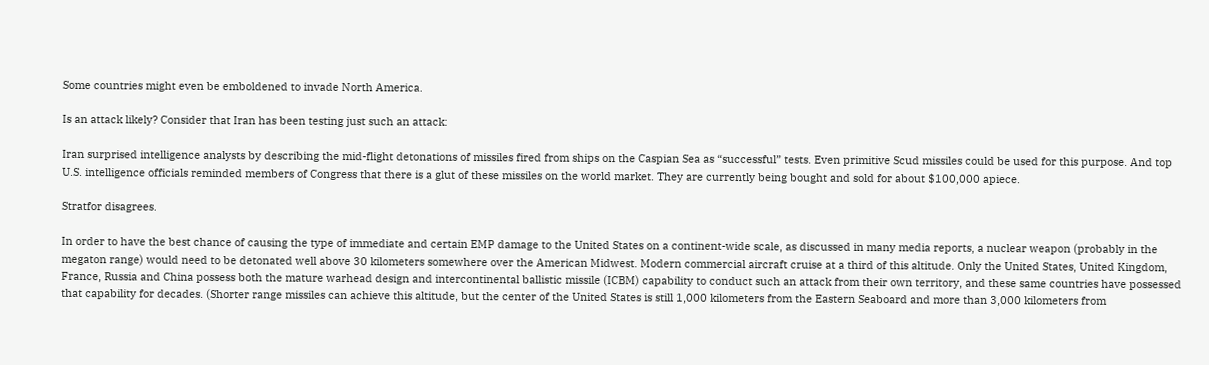Some countries might even be emboldened to invade North America.

Is an attack likely? Consider that Iran has been testing just such an attack:

Iran surprised intelligence analysts by describing the mid-flight detonations of missiles fired from ships on the Caspian Sea as “successful” tests. Even primitive Scud missiles could be used for this purpose. And top U.S. intelligence officials reminded members of Congress that there is a glut of these missiles on the world market. They are currently being bought and sold for about $100,000 apiece.

Stratfor disagrees.

In order to have the best chance of causing the type of immediate and certain EMP damage to the United States on a continent-wide scale, as discussed in many media reports, a nuclear weapon (probably in the megaton range) would need to be detonated well above 30 kilometers somewhere over the American Midwest. Modern commercial aircraft cruise at a third of this altitude. Only the United States, United Kingdom, France, Russia and China possess both the mature warhead design and intercontinental ballistic missile (ICBM) capability to conduct such an attack from their own territory, and these same countries have possessed that capability for decades. (Shorter range missiles can achieve this altitude, but the center of the United States is still 1,000 kilometers from the Eastern Seaboard and more than 3,000 kilometers from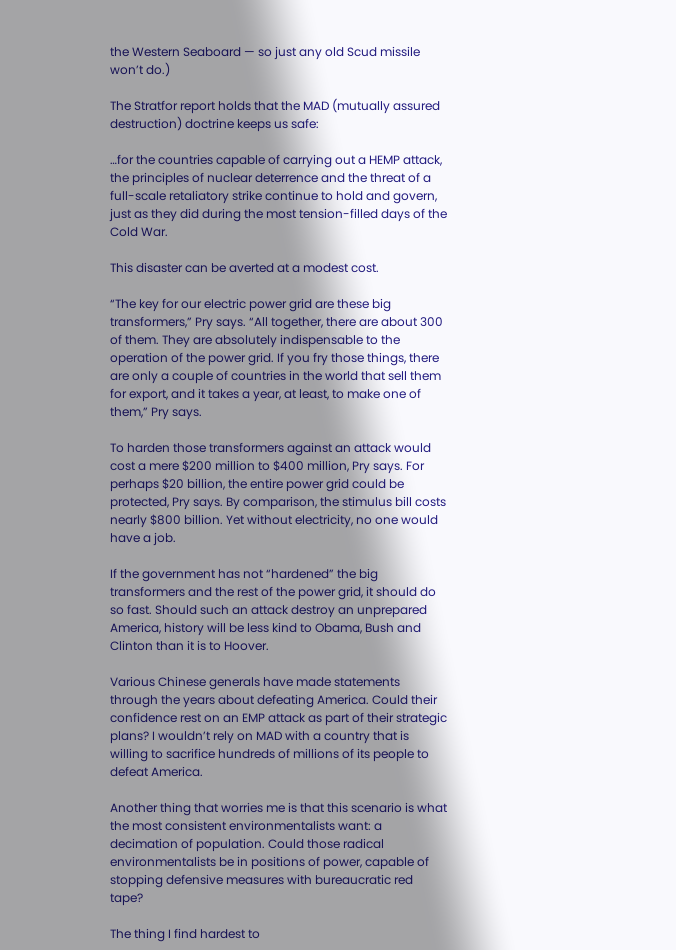the Western Seaboard — so just any old Scud missile won’t do.)

The Stratfor report holds that the MAD (mutually assured destruction) doctrine keeps us safe:

…for the countries capable of carrying out a HEMP attack, the principles of nuclear deterrence and the threat of a full-scale retaliatory strike continue to hold and govern, just as they did during the most tension-filled days of the Cold War.

This disaster can be averted at a modest cost.

“The key for our electric power grid are these big transformers,” Pry says. “All together, there are about 300 of them. They are absolutely indispensable to the operation of the power grid. If you fry those things, there are only a couple of countries in the world that sell them for export, and it takes a year, at least, to make one of them,” Pry says.

To harden those transformers against an attack would cost a mere $200 million to $400 million, Pry says. For perhaps $20 billion, the entire power grid could be protected, Pry says. By comparison, the stimulus bill costs nearly $800 billion. Yet without electricity, no one would have a job.

If the government has not “hardened” the big transformers and the rest of the power grid, it should do so fast. Should such an attack destroy an unprepared America, history will be less kind to Obama, Bush and Clinton than it is to Hoover.

Various Chinese generals have made statements through the years about defeating America. Could their confidence rest on an EMP attack as part of their strategic plans? I wouldn’t rely on MAD with a country that is willing to sacrifice hundreds of millions of its people to defeat America.

Another thing that worries me is that this scenario is what the most consistent environmentalists want: a decimation of population. Could those radical environmentalists be in positions of power, capable of stopping defensive measures with bureaucratic red tape?

The thing I find hardest to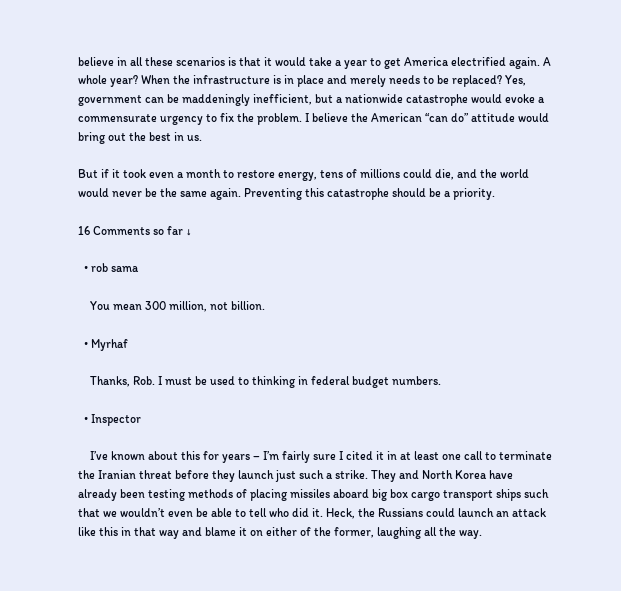believe in all these scenarios is that it would take a year to get America electrified again. A whole year? When the infrastructure is in place and merely needs to be replaced? Yes, government can be maddeningly inefficient, but a nationwide catastrophe would evoke a commensurate urgency to fix the problem. I believe the American “can do” attitude would bring out the best in us.

But if it took even a month to restore energy, tens of millions could die, and the world would never be the same again. Preventing this catastrophe should be a priority.

16 Comments so far ↓

  • rob sama

    You mean 300 million, not billion.

  • Myrhaf

    Thanks, Rob. I must be used to thinking in federal budget numbers.

  • Inspector

    I’ve known about this for years – I’m fairly sure I cited it in at least one call to terminate the Iranian threat before they launch just such a strike. They and North Korea have already been testing methods of placing missiles aboard big box cargo transport ships such that we wouldn’t even be able to tell who did it. Heck, the Russians could launch an attack like this in that way and blame it on either of the former, laughing all the way.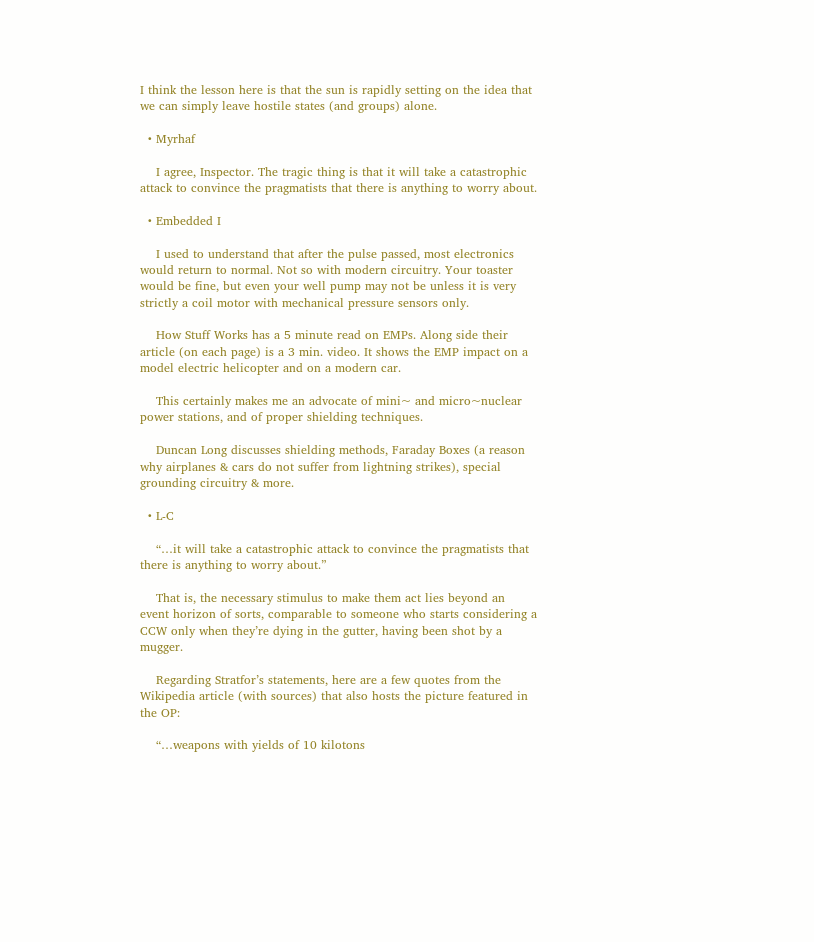I think the lesson here is that the sun is rapidly setting on the idea that we can simply leave hostile states (and groups) alone.

  • Myrhaf

    I agree, Inspector. The tragic thing is that it will take a catastrophic attack to convince the pragmatists that there is anything to worry about.

  • Embedded I

    I used to understand that after the pulse passed, most electronics would return to normal. Not so with modern circuitry. Your toaster would be fine, but even your well pump may not be unless it is very strictly a coil motor with mechanical pressure sensors only.

    How Stuff Works has a 5 minute read on EMPs. Along side their article (on each page) is a 3 min. video. It shows the EMP impact on a model electric helicopter and on a modern car.

    This certainly makes me an advocate of mini~ and micro~nuclear power stations, and of proper shielding techniques.

    Duncan Long discusses shielding methods, Faraday Boxes (a reason why airplanes & cars do not suffer from lightning strikes), special grounding circuitry & more.

  • L-C

    “…it will take a catastrophic attack to convince the pragmatists that there is anything to worry about.”

    That is, the necessary stimulus to make them act lies beyond an event horizon of sorts, comparable to someone who starts considering a CCW only when they’re dying in the gutter, having been shot by a mugger.

    Regarding Stratfor’s statements, here are a few quotes from the Wikipedia article (with sources) that also hosts the picture featured in the OP:

    “…weapons with yields of 10 kilotons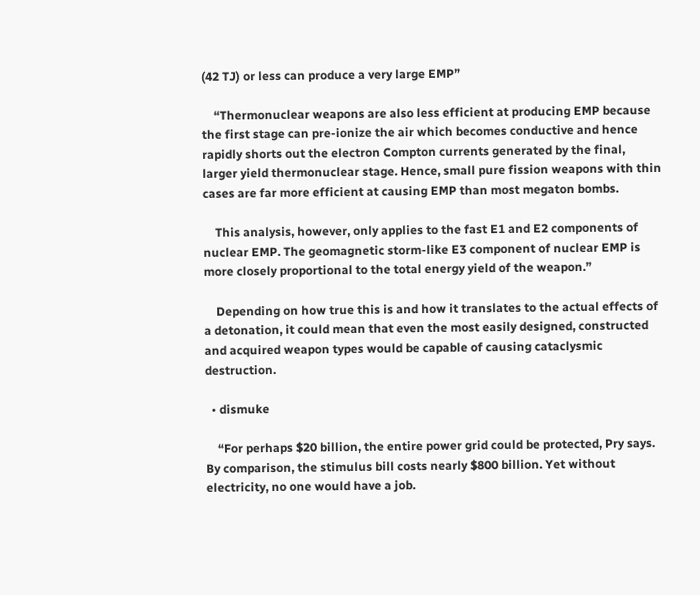(42 TJ) or less can produce a very large EMP”

    “Thermonuclear weapons are also less efficient at producing EMP because the first stage can pre-ionize the air which becomes conductive and hence rapidly shorts out the electron Compton currents generated by the final, larger yield thermonuclear stage. Hence, small pure fission weapons with thin cases are far more efficient at causing EMP than most megaton bombs.

    This analysis, however, only applies to the fast E1 and E2 components of nuclear EMP. The geomagnetic storm-like E3 component of nuclear EMP is more closely proportional to the total energy yield of the weapon.”

    Depending on how true this is and how it translates to the actual effects of a detonation, it could mean that even the most easily designed, constructed and acquired weapon types would be capable of causing cataclysmic destruction.

  • dismuke

    “For perhaps $20 billion, the entire power grid could be protected, Pry says. By comparison, the stimulus bill costs nearly $800 billion. Yet without electricity, no one would have a job.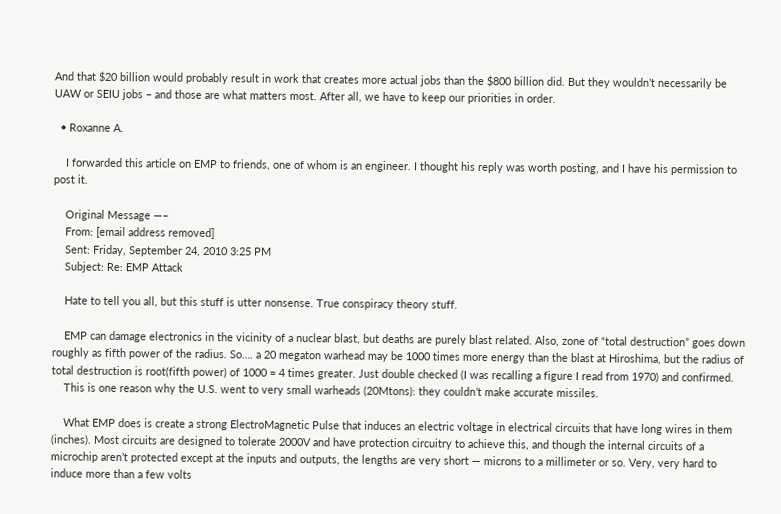And that $20 billion would probably result in work that creates more actual jobs than the $800 billion did. But they wouldn’t necessarily be UAW or SEIU jobs – and those are what matters most. After all, we have to keep our priorities in order.

  • Roxanne A.

    I forwarded this article on EMP to friends, one of whom is an engineer. I thought his reply was worth posting, and I have his permission to post it.

    Original Message —–
    From: [email address removed]
    Sent: Friday, September 24, 2010 3:25 PM
    Subject: Re: EMP Attack

    Hate to tell you all, but this stuff is utter nonsense. True conspiracy theory stuff.

    EMP can damage electronics in the vicinity of a nuclear blast, but deaths are purely blast related. Also, zone of “total destruction” goes down roughly as fifth power of the radius. So…. a 20 megaton warhead may be 1000 times more energy than the blast at Hiroshima, but the radius of total destruction is root(fifth power) of 1000 = 4 times greater. Just double checked (I was recalling a figure I read from 1970) and confirmed.
    This is one reason why the U.S. went to very small warheads (20Mtons): they couldn’t make accurate missiles.

    What EMP does is create a strong ElectroMagnetic Pulse that induces an electric voltage in electrical circuits that have long wires in them (inches). Most circuits are designed to tolerate 2000V and have protection circuitry to achieve this, and though the internal circuits of a microchip aren’t protected except at the inputs and outputs, the lengths are very short — microns to a millimeter or so. Very, very hard to induce more than a few volts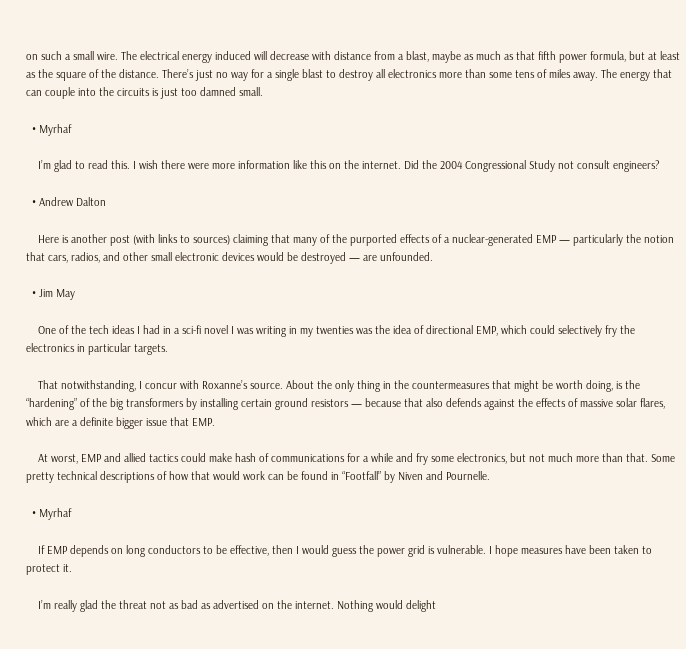on such a small wire. The electrical energy induced will decrease with distance from a blast, maybe as much as that fifth power formula, but at least as the square of the distance. There’s just no way for a single blast to destroy all electronics more than some tens of miles away. The energy that can couple into the circuits is just too damned small.

  • Myrhaf

    I’m glad to read this. I wish there were more information like this on the internet. Did the 2004 Congressional Study not consult engineers?

  • Andrew Dalton

    Here is another post (with links to sources) claiming that many of the purported effects of a nuclear-generated EMP — particularly the notion that cars, radios, and other small electronic devices would be destroyed — are unfounded.

  • Jim May

    One of the tech ideas I had in a sci-fi novel I was writing in my twenties was the idea of directional EMP, which could selectively fry the electronics in particular targets.

    That notwithstanding, I concur with Roxanne’s source. About the only thing in the countermeasures that might be worth doing, is the “hardening” of the big transformers by installing certain ground resistors — because that also defends against the effects of massive solar flares, which are a definite bigger issue that EMP.

    At worst, EMP and allied tactics could make hash of communications for a while and fry some electronics, but not much more than that. Some pretty technical descriptions of how that would work can be found in “Footfall” by Niven and Pournelle.

  • Myrhaf

    If EMP depends on long conductors to be effective, then I would guess the power grid is vulnerable. I hope measures have been taken to protect it.

    I’m really glad the threat not as bad as advertised on the internet. Nothing would delight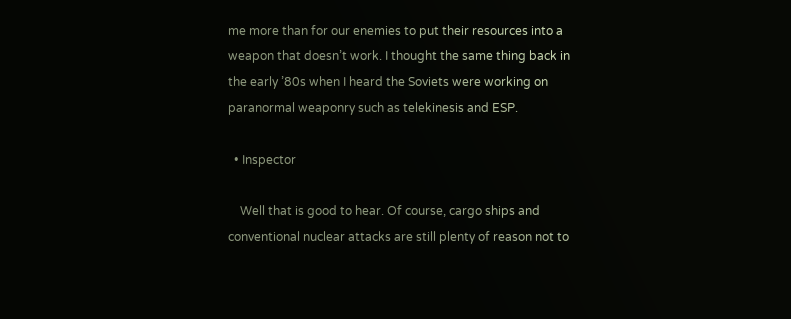me more than for our enemies to put their resources into a weapon that doesn’t work. I thought the same thing back in the early ’80s when I heard the Soviets were working on paranormal weaponry such as telekinesis and ESP.

  • Inspector

    Well that is good to hear. Of course, cargo ships and conventional nuclear attacks are still plenty of reason not to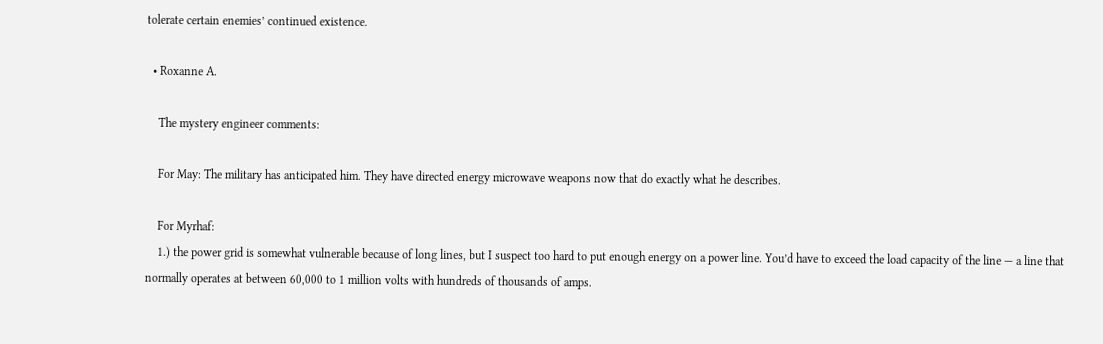tolerate certain enemies’ continued existence.

  • Roxanne A.

    The mystery engineer comments:

    For May: The military has anticipated him. They have directed energy microwave weapons now that do exactly what he describes.

    For Myrhaf:
    1.) the power grid is somewhat vulnerable because of long lines, but I suspect too hard to put enough energy on a power line. You’d have to exceed the load capacity of the line — a line that normally operates at between 60,000 to 1 million volts with hundreds of thousands of amps.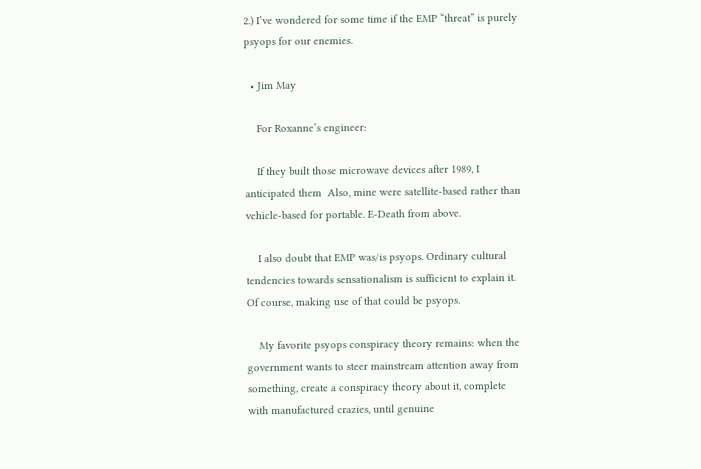2.) I’ve wondered for some time if the EMP “threat” is purely psyops for our enemies.

  • Jim May

    For Roxanne’s engineer:

    If they built those microwave devices after 1989, I anticipated them  Also, mine were satellite-based rather than vehicle-based for portable. E-Death from above.

    I also doubt that EMP was/is psyops. Ordinary cultural tendencies towards sensationalism is sufficient to explain it. Of course, making use of that could be psyops.

    My favorite psyops conspiracy theory remains: when the government wants to steer mainstream attention away from something, create a conspiracy theory about it, complete with manufactured crazies, until genuine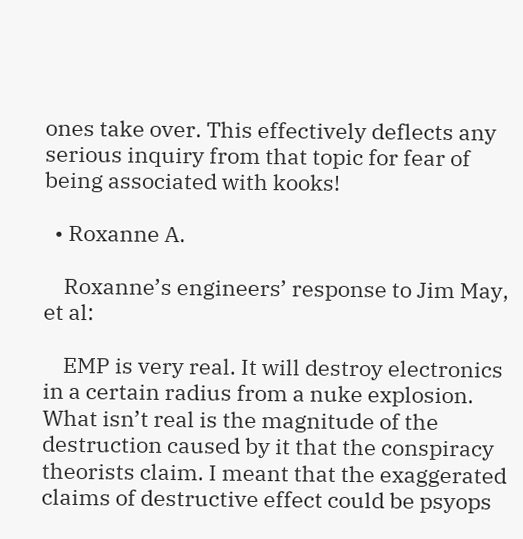ones take over. This effectively deflects any serious inquiry from that topic for fear of being associated with kooks!

  • Roxanne A.

    Roxanne’s engineers’ response to Jim May, et al:

    EMP is very real. It will destroy electronics in a certain radius from a nuke explosion. What isn’t real is the magnitude of the destruction caused by it that the conspiracy theorists claim. I meant that the exaggerated claims of destructive effect could be psyops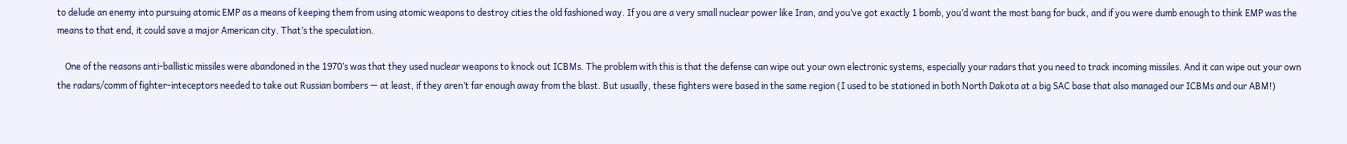to delude an enemy into pursuing atomic EMP as a means of keeping them from using atomic weapons to destroy cities the old fashioned way. If you are a very small nuclear power like Iran, and you’ve got exactly 1 bomb, you’d want the most bang for buck, and if you were dumb enough to think EMP was the means to that end, it could save a major American city. That’s the speculation.

    One of the reasons anti-ballistic missiles were abandoned in the 1970’s was that they used nuclear weapons to knock out ICBMs. The problem with this is that the defense can wipe out your own electronic systems, especially your radars that you need to track incoming missiles. And it can wipe out your own the radars/comm of fighter-inteceptors needed to take out Russian bombers — at least, if they aren’t far enough away from the blast. But usually, these fighters were based in the same region (I used to be stationed in both North Dakota at a big SAC base that also managed our ICBMs and our ABM!)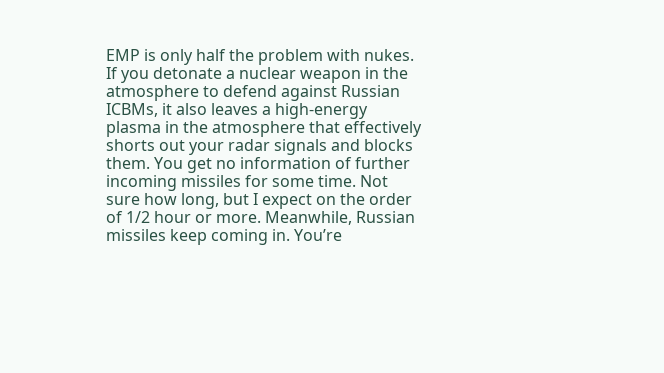EMP is only half the problem with nukes. If you detonate a nuclear weapon in the atmosphere to defend against Russian ICBMs, it also leaves a high-energy plasma in the atmosphere that effectively shorts out your radar signals and blocks them. You get no information of further incoming missiles for some time. Not sure how long, but I expect on the order of 1/2 hour or more. Meanwhile, Russian missiles keep coming in. You’re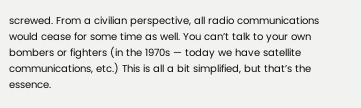screwed. From a civilian perspective, all radio communications would cease for some time as well. You can’t talk to your own bombers or fighters (in the 1970s — today we have satellite communications, etc.) This is all a bit simplified, but that’s the essence.